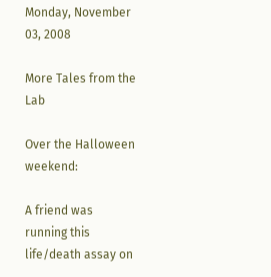Monday, November 03, 2008

More Tales from the Lab

Over the Halloween weekend:

A friend was running this life/death assay on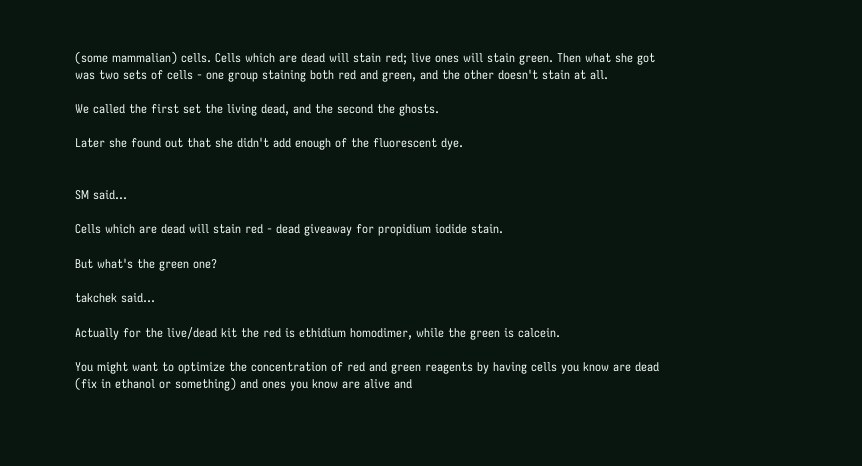(some mammalian) cells. Cells which are dead will stain red; live ones will stain green. Then what she got was two sets of cells - one group staining both red and green, and the other doesn't stain at all.

We called the first set the living dead, and the second the ghosts.

Later she found out that she didn't add enough of the fluorescent dye.


SM said...

Cells which are dead will stain red - dead giveaway for propidium iodide stain.

But what's the green one?

takchek said...

Actually for the live/dead kit the red is ethidium homodimer, while the green is calcein.

You might want to optimize the concentration of red and green reagents by having cells you know are dead (fix in ethanol or something) and ones you know are alive and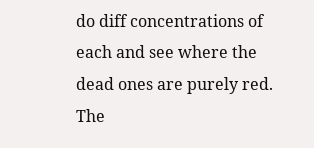do diff concentrations of each and see where the dead ones are purely red. The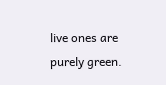live ones are purely green.